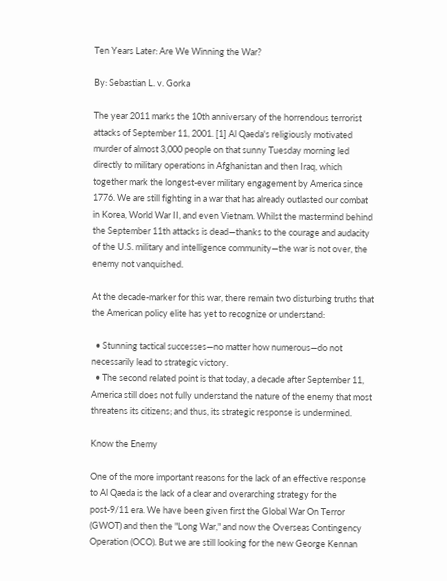Ten Years Later: Are We Winning the War?

By: Sebastian L. v. Gorka

The year 2011 marks the 10th anniversary of the horrendous terrorist attacks of September 11, 2001. [1] Al Qaeda's religiously motivated murder of almost 3,000 people on that sunny Tuesday morning led directly to military operations in Afghanistan and then Iraq, which together mark the longest-ever military engagement by America since 1776. We are still fighting in a war that has already outlasted our combat in Korea, World War II, and even Vietnam. Whilst the mastermind behind the September 11th attacks is dead—thanks to the courage and audacity of the U.S. military and intelligence community—the war is not over, the enemy not vanquished.

At the decade-marker for this war, there remain two disturbing truths that the American policy elite has yet to recognize or understand:

  • Stunning tactical successes—no matter how numerous—do not necessarily lead to strategic victory.
  • The second related point is that today, a decade after September 11, America still does not fully understand the nature of the enemy that most threatens its citizens; and thus, its strategic response is undermined.

Know the Enemy

One of the more important reasons for the lack of an effective response to Al Qaeda is the lack of a clear and overarching strategy for the post-9/11 era. We have been given first the Global War On Terror (GWOT) and then the "Long War," and now the Overseas Contingency Operation (OCO). But we are still looking for the new George Kennan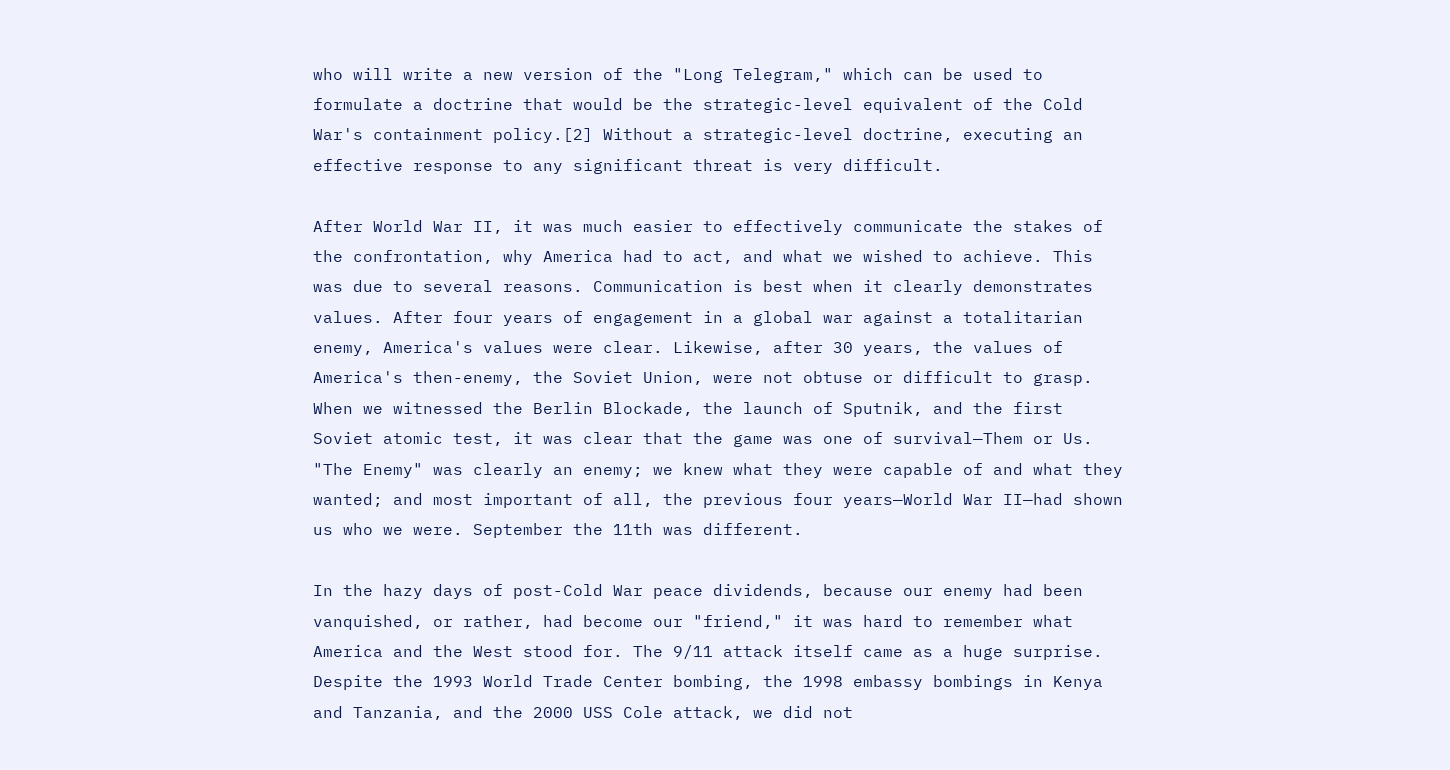who will write a new version of the "Long Telegram," which can be used to formulate a doctrine that would be the strategic-level equivalent of the Cold War's containment policy.[2] Without a strategic-level doctrine, executing an effective response to any significant threat is very difficult.

After World War II, it was much easier to effectively communicate the stakes of the confrontation, why America had to act, and what we wished to achieve. This was due to several reasons. Communication is best when it clearly demonstrates values. After four years of engagement in a global war against a totalitarian enemy, America's values were clear. Likewise, after 30 years, the values of America's then-enemy, the Soviet Union, were not obtuse or difficult to grasp. When we witnessed the Berlin Blockade, the launch of Sputnik, and the first Soviet atomic test, it was clear that the game was one of survival—Them or Us. "The Enemy" was clearly an enemy; we knew what they were capable of and what they wanted; and most important of all, the previous four years—World War II—had shown us who we were. September the 11th was different.

In the hazy days of post-Cold War peace dividends, because our enemy had been vanquished, or rather, had become our "friend," it was hard to remember what America and the West stood for. The 9/11 attack itself came as a huge surprise. Despite the 1993 World Trade Center bombing, the 1998 embassy bombings in Kenya and Tanzania, and the 2000 USS Cole attack, we did not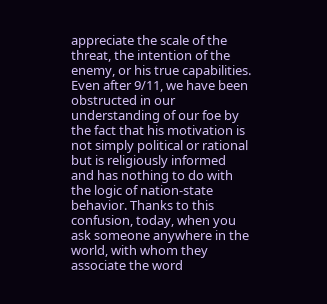appreciate the scale of the threat, the intention of the enemy, or his true capabilities. Even after 9/11, we have been obstructed in our understanding of our foe by the fact that his motivation is not simply political or rational but is religiously informed and has nothing to do with the logic of nation-state behavior. Thanks to this confusion, today, when you ask someone anywhere in the world, with whom they associate the word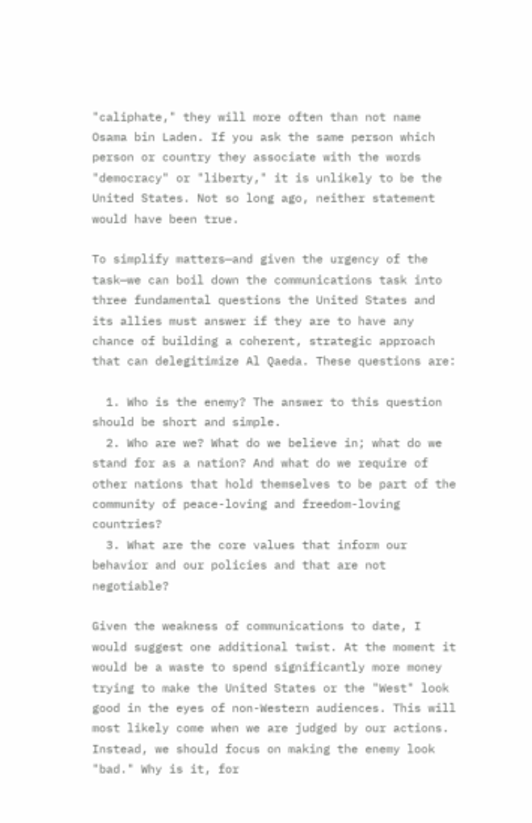"caliphate," they will more often than not name Osama bin Laden. If you ask the same person which person or country they associate with the words "democracy" or "liberty," it is unlikely to be the United States. Not so long ago, neither statement would have been true.

To simplify matters—and given the urgency of the task—we can boil down the communications task into three fundamental questions the United States and its allies must answer if they are to have any chance of building a coherent, strategic approach that can delegitimize Al Qaeda. These questions are:

  1. Who is the enemy? The answer to this question should be short and simple.
  2. Who are we? What do we believe in; what do we stand for as a nation? And what do we require of other nations that hold themselves to be part of the community of peace-loving and freedom-loving countries?
  3. What are the core values that inform our behavior and our policies and that are not negotiable?

Given the weakness of communications to date, I would suggest one additional twist. At the moment it would be a waste to spend significantly more money trying to make the United States or the "West" look good in the eyes of non-Western audiences. This will most likely come when we are judged by our actions. Instead, we should focus on making the enemy look "bad." Why is it, for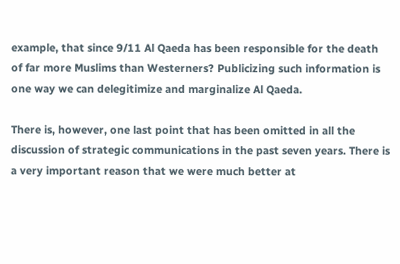example, that since 9/11 Al Qaeda has been responsible for the death of far more Muslims than Westerners? Publicizing such information is one way we can delegitimize and marginalize Al Qaeda.

There is, however, one last point that has been omitted in all the discussion of strategic communications in the past seven years. There is a very important reason that we were much better at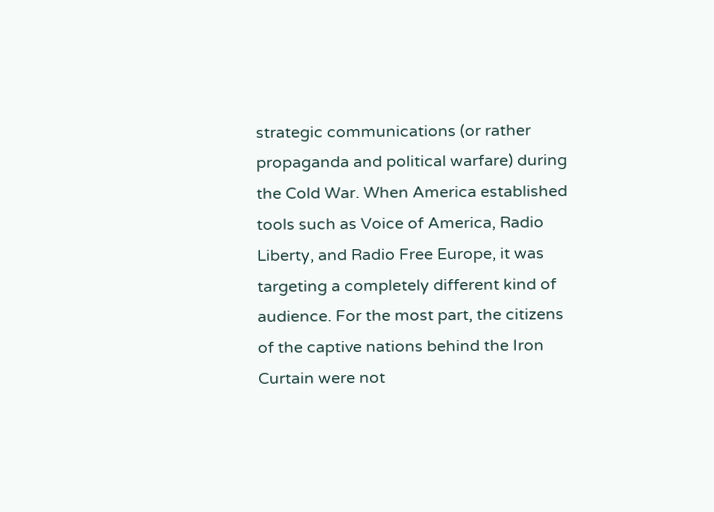strategic communications (or rather propaganda and political warfare) during the Cold War. When America established tools such as Voice of America, Radio Liberty, and Radio Free Europe, it was targeting a completely different kind of audience. For the most part, the citizens of the captive nations behind the Iron Curtain were not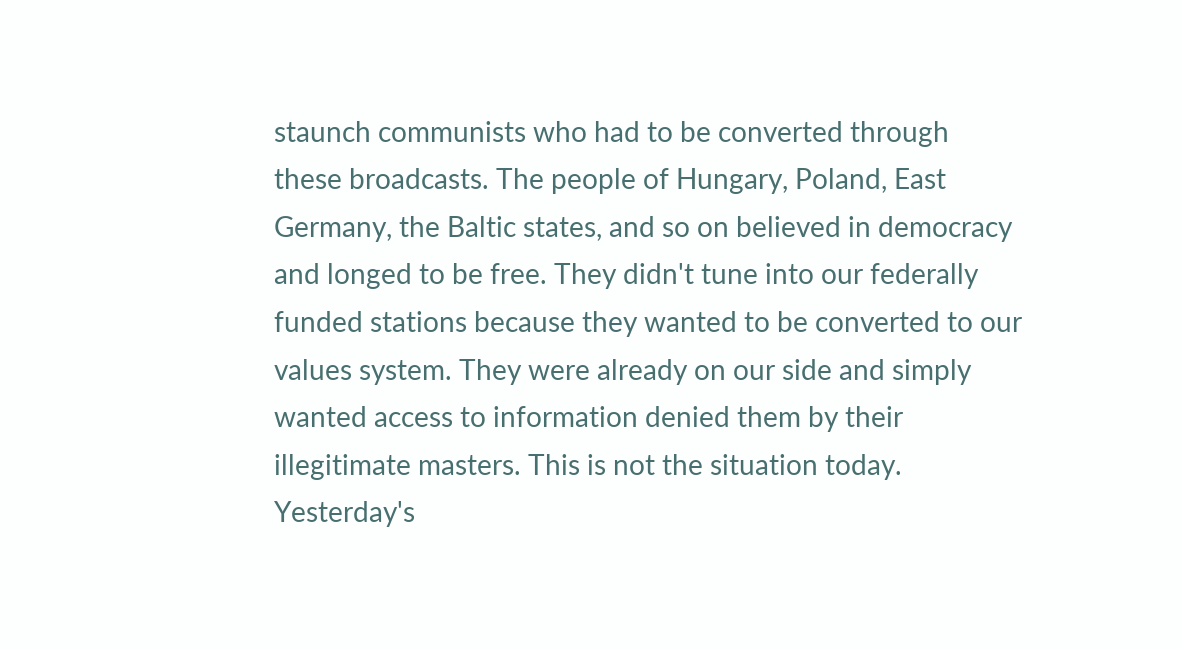staunch communists who had to be converted through these broadcasts. The people of Hungary, Poland, East Germany, the Baltic states, and so on believed in democracy and longed to be free. They didn't tune into our federally funded stations because they wanted to be converted to our values system. They were already on our side and simply wanted access to information denied them by their illegitimate masters. This is not the situation today. Yesterday's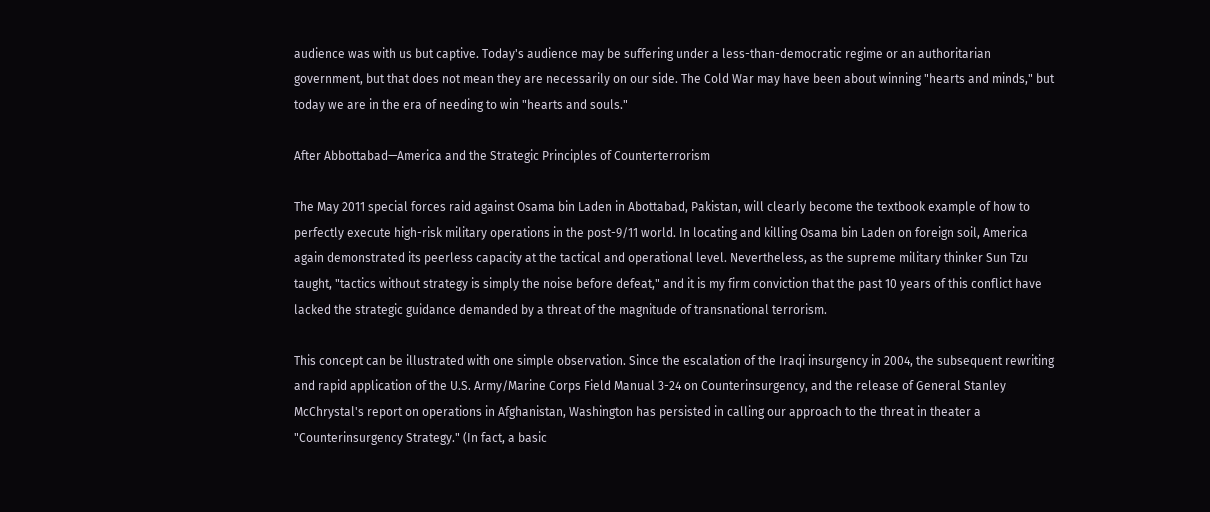audience was with us but captive. Today's audience may be suffering under a less-than-democratic regime or an authoritarian government, but that does not mean they are necessarily on our side. The Cold War may have been about winning "hearts and minds," but today we are in the era of needing to win "hearts and souls."

After Abbottabad—America and the Strategic Principles of Counterterrorism

The May 2011 special forces raid against Osama bin Laden in Abottabad, Pakistan, will clearly become the textbook example of how to perfectly execute high-risk military operations in the post-9/11 world. In locating and killing Osama bin Laden on foreign soil, America again demonstrated its peerless capacity at the tactical and operational level. Nevertheless, as the supreme military thinker Sun Tzu taught, "tactics without strategy is simply the noise before defeat," and it is my firm conviction that the past 10 years of this conflict have lacked the strategic guidance demanded by a threat of the magnitude of transnational terrorism.

This concept can be illustrated with one simple observation. Since the escalation of the Iraqi insurgency in 2004, the subsequent rewriting and rapid application of the U.S. Army/Marine Corps Field Manual 3-24 on Counterinsurgency, and the release of General Stanley McChrystal's report on operations in Afghanistan, Washington has persisted in calling our approach to the threat in theater a "Counterinsurgency Strategy." (In fact, a basic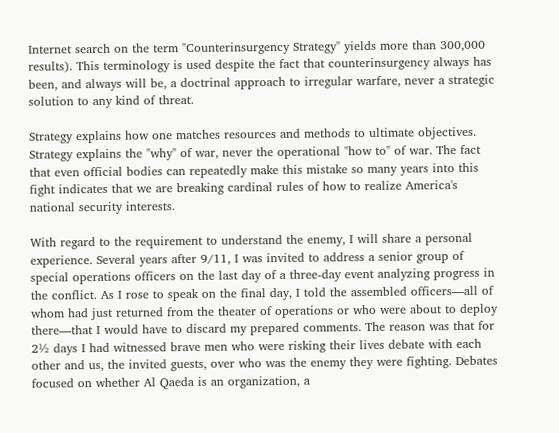Internet search on the term "Counterinsurgency Strategy" yields more than 300,000 results). This terminology is used despite the fact that counterinsurgency always has been, and always will be, a doctrinal approach to irregular warfare, never a strategic solution to any kind of threat.

Strategy explains how one matches resources and methods to ultimate objectives. Strategy explains the "why" of war, never the operational "how to" of war. The fact that even official bodies can repeatedly make this mistake so many years into this fight indicates that we are breaking cardinal rules of how to realize America's national security interests.

With regard to the requirement to understand the enemy, I will share a personal experience. Several years after 9/11, I was invited to address a senior group of special operations officers on the last day of a three-day event analyzing progress in the conflict. As I rose to speak on the final day, I told the assembled officers—all of whom had just returned from the theater of operations or who were about to deploy there—that I would have to discard my prepared comments. The reason was that for 2½ days I had witnessed brave men who were risking their lives debate with each other and us, the invited guests, over who was the enemy they were fighting. Debates focused on whether Al Qaeda is an organization, a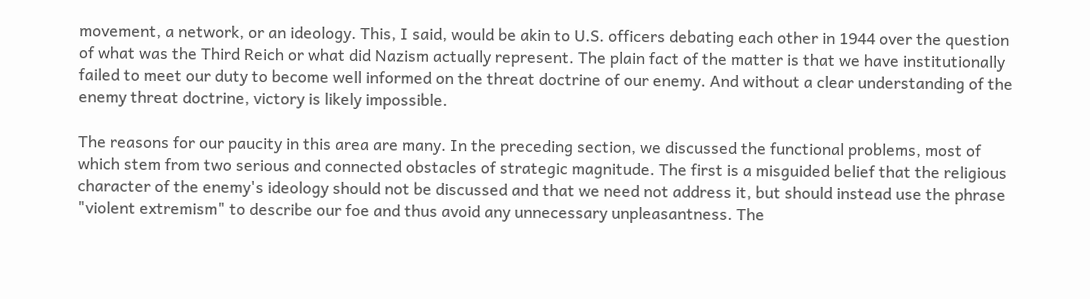movement, a network, or an ideology. This, I said, would be akin to U.S. officers debating each other in 1944 over the question of what was the Third Reich or what did Nazism actually represent. The plain fact of the matter is that we have institutionally failed to meet our duty to become well informed on the threat doctrine of our enemy. And without a clear understanding of the enemy threat doctrine, victory is likely impossible.

The reasons for our paucity in this area are many. In the preceding section, we discussed the functional problems, most of which stem from two serious and connected obstacles of strategic magnitude. The first is a misguided belief that the religious character of the enemy's ideology should not be discussed and that we need not address it, but should instead use the phrase "violent extremism" to describe our foe and thus avoid any unnecessary unpleasantness. The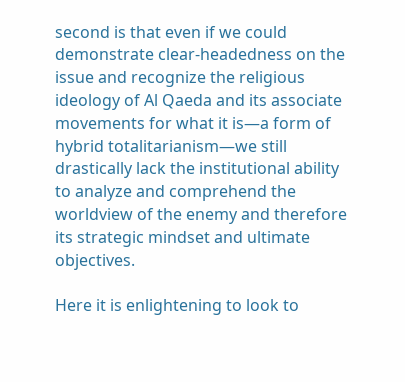second is that even if we could demonstrate clear-headedness on the issue and recognize the religious ideology of Al Qaeda and its associate movements for what it is—a form of hybrid totalitarianism—we still drastically lack the institutional ability to analyze and comprehend the worldview of the enemy and therefore its strategic mindset and ultimate objectives.

Here it is enlightening to look to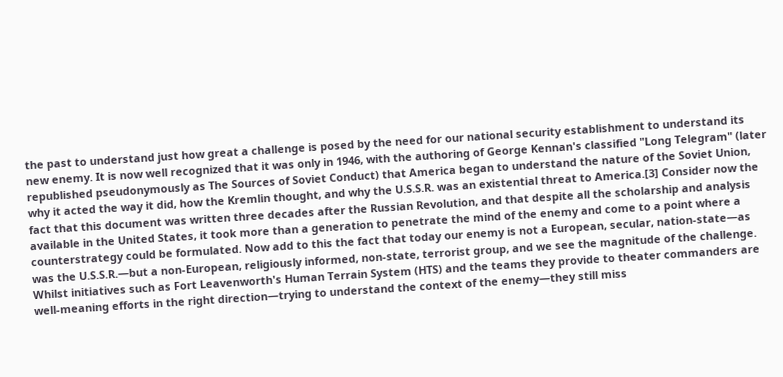the past to understand just how great a challenge is posed by the need for our national security establishment to understand its new enemy. It is now well recognized that it was only in 1946, with the authoring of George Kennan's classified "Long Telegram" (later republished pseudonymously as The Sources of Soviet Conduct) that America began to understand the nature of the Soviet Union, why it acted the way it did, how the Kremlin thought, and why the U.S.S.R. was an existential threat to America.[3] Consider now the fact that this document was written three decades after the Russian Revolution, and that despite all the scholarship and analysis available in the United States, it took more than a generation to penetrate the mind of the enemy and come to a point where a counterstrategy could be formulated. Now add to this the fact that today our enemy is not a European, secular, nation-state—as was the U.S.S.R.—but a non-European, religiously informed, non-state, terrorist group, and we see the magnitude of the challenge. Whilst initiatives such as Fort Leavenworth's Human Terrain System (HTS) and the teams they provide to theater commanders are well-meaning efforts in the right direction—trying to understand the context of the enemy—they still miss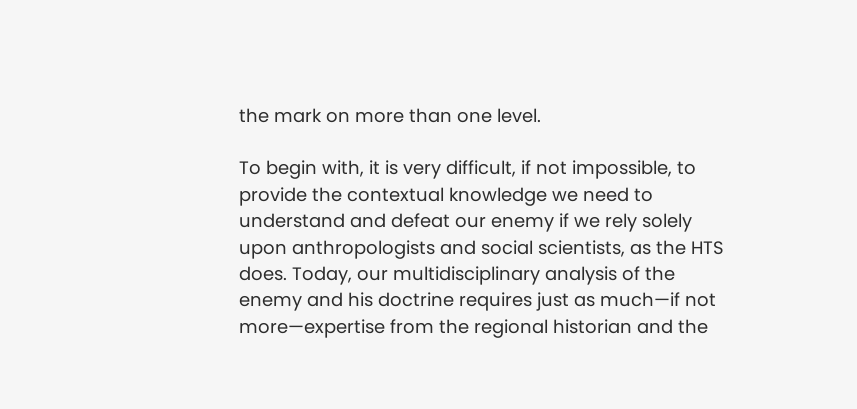the mark on more than one level.

To begin with, it is very difficult, if not impossible, to provide the contextual knowledge we need to understand and defeat our enemy if we rely solely upon anthropologists and social scientists, as the HTS does. Today, our multidisciplinary analysis of the enemy and his doctrine requires just as much—if not more—expertise from the regional historian and the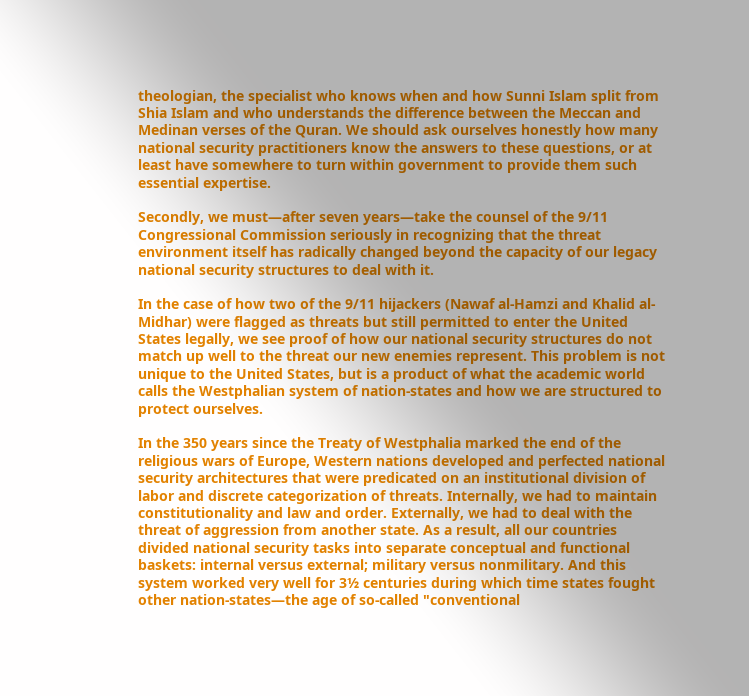theologian, the specialist who knows when and how Sunni Islam split from Shia Islam and who understands the difference between the Meccan and Medinan verses of the Quran. We should ask ourselves honestly how many national security practitioners know the answers to these questions, or at least have somewhere to turn within government to provide them such essential expertise.

Secondly, we must—after seven years—take the counsel of the 9/11 Congressional Commission seriously in recognizing that the threat environment itself has radically changed beyond the capacity of our legacy national security structures to deal with it.

In the case of how two of the 9/11 hijackers (Nawaf al-Hamzi and Khalid al-Midhar) were flagged as threats but still permitted to enter the United States legally, we see proof of how our national security structures do not match up well to the threat our new enemies represent. This problem is not unique to the United States, but is a product of what the academic world calls the Westphalian system of nation-states and how we are structured to protect ourselves.

In the 350 years since the Treaty of Westphalia marked the end of the religious wars of Europe, Western nations developed and perfected national security architectures that were predicated on an institutional division of labor and discrete categorization of threats. Internally, we had to maintain constitutionality and law and order. Externally, we had to deal with the threat of aggression from another state. As a result, all our countries divided national security tasks into separate conceptual and functional baskets: internal versus external; military versus nonmilitary. And this system worked very well for 3½ centuries during which time states fought other nation-states—the age of so-called "conventional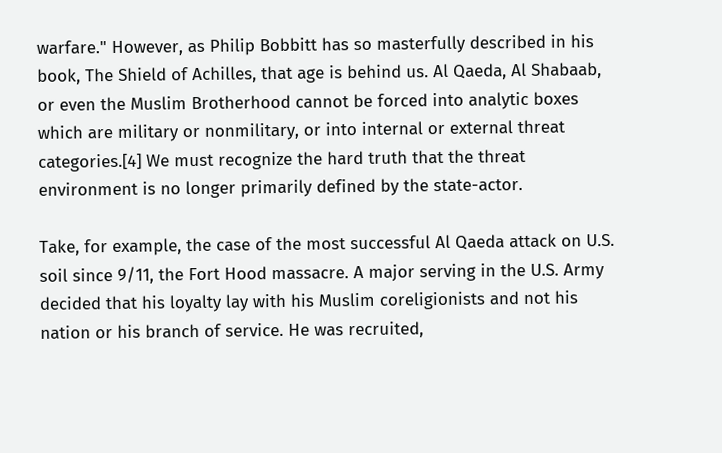warfare." However, as Philip Bobbitt has so masterfully described in his book, The Shield of Achilles, that age is behind us. Al Qaeda, Al Shabaab, or even the Muslim Brotherhood cannot be forced into analytic boxes which are military or nonmilitary, or into internal or external threat categories.[4] We must recognize the hard truth that the threat environment is no longer primarily defined by the state-actor.

Take, for example, the case of the most successful Al Qaeda attack on U.S. soil since 9/11, the Fort Hood massacre. A major serving in the U.S. Army decided that his loyalty lay with his Muslim coreligionists and not his nation or his branch of service. He was recruited,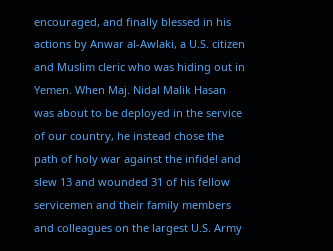encouraged, and finally blessed in his actions by Anwar al-Awlaki, a U.S. citizen and Muslim cleric who was hiding out in Yemen. When Maj. Nidal Malik Hasan was about to be deployed in the service of our country, he instead chose the path of holy war against the infidel and slew 13 and wounded 31 of his fellow servicemen and their family members and colleagues on the largest U.S. Army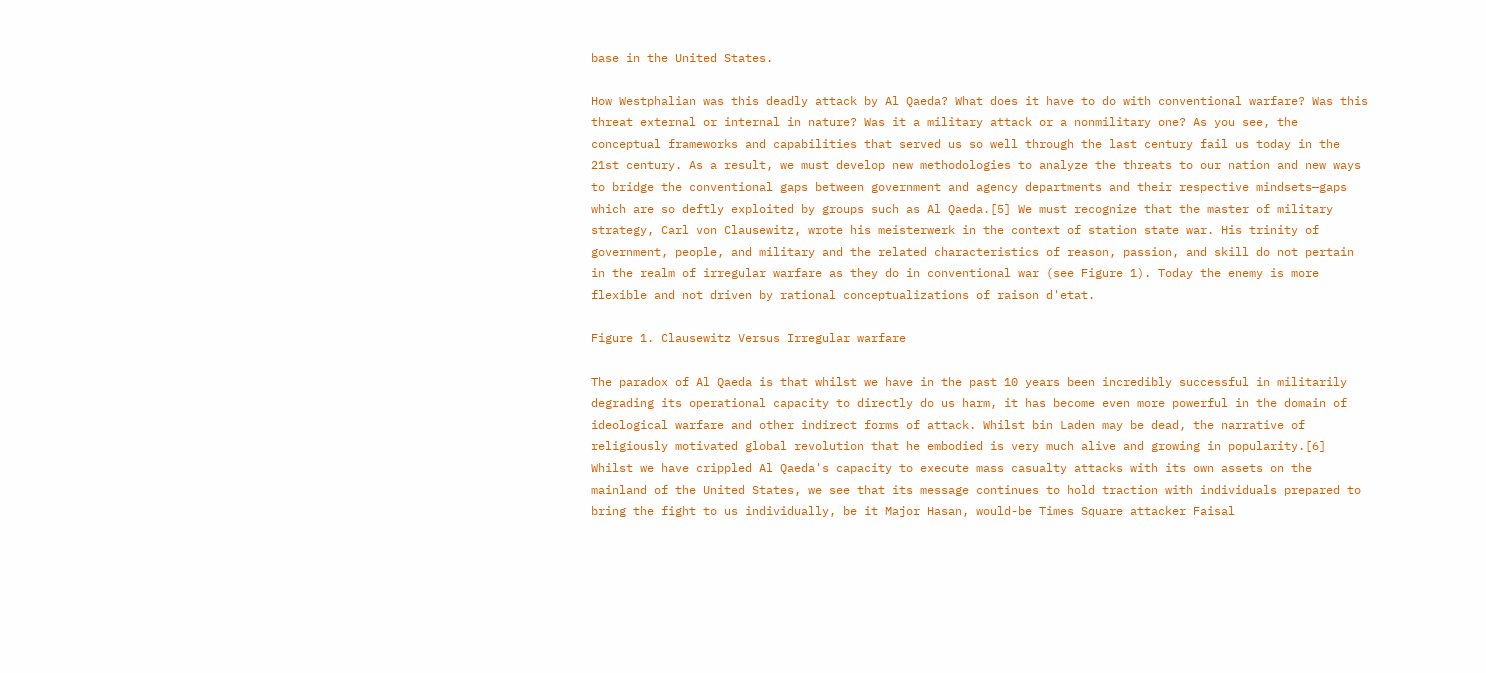base in the United States.

How Westphalian was this deadly attack by Al Qaeda? What does it have to do with conventional warfare? Was this threat external or internal in nature? Was it a military attack or a nonmilitary one? As you see, the conceptual frameworks and capabilities that served us so well through the last century fail us today in the 21st century. As a result, we must develop new methodologies to analyze the threats to our nation and new ways to bridge the conventional gaps between government and agency departments and their respective mindsets—gaps which are so deftly exploited by groups such as Al Qaeda.[5] We must recognize that the master of military strategy, Carl von Clausewitz, wrote his meisterwerk in the context of station state war. His trinity of government, people, and military and the related characteristics of reason, passion, and skill do not pertain in the realm of irregular warfare as they do in conventional war (see Figure 1). Today the enemy is more flexible and not driven by rational conceptualizations of raison d'etat.

Figure 1. Clausewitz Versus Irregular warfare

The paradox of Al Qaeda is that whilst we have in the past 10 years been incredibly successful in militarily degrading its operational capacity to directly do us harm, it has become even more powerful in the domain of ideological warfare and other indirect forms of attack. Whilst bin Laden may be dead, the narrative of religiously motivated global revolution that he embodied is very much alive and growing in popularity.[6] Whilst we have crippled Al Qaeda's capacity to execute mass casualty attacks with its own assets on the mainland of the United States, we see that its message continues to hold traction with individuals prepared to bring the fight to us individually, be it Major Hasan, would-be Times Square attacker Faisal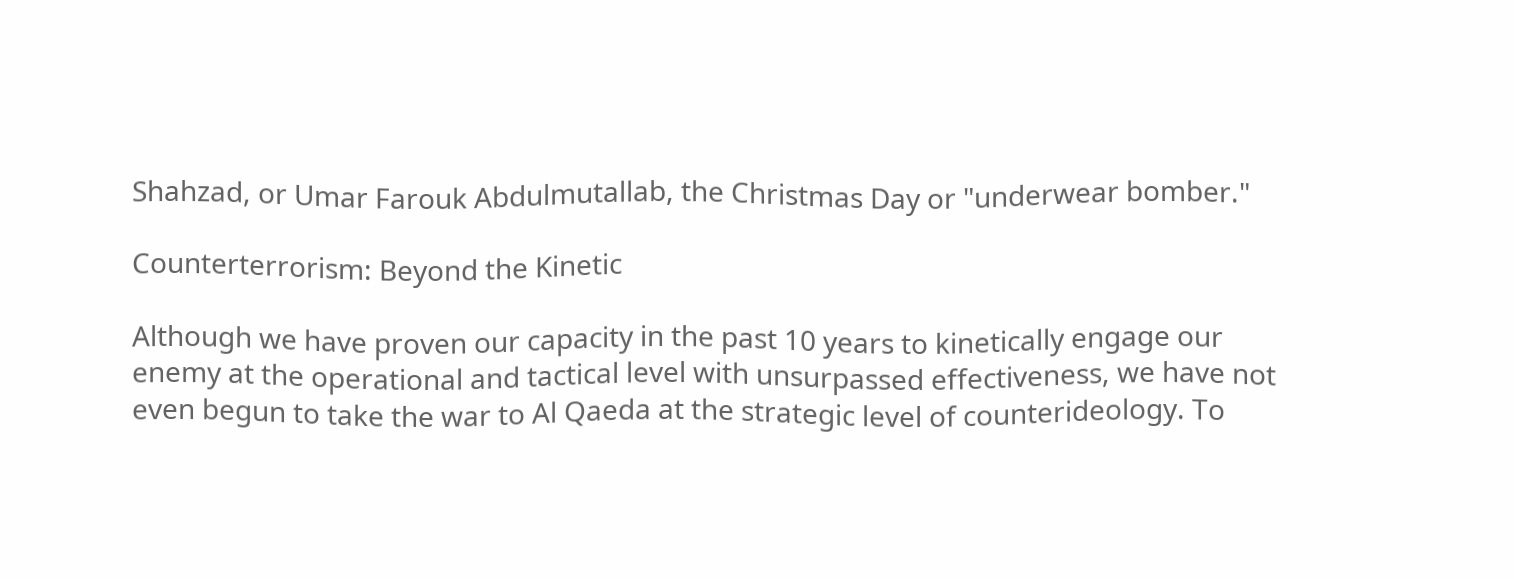Shahzad, or Umar Farouk Abdulmutallab, the Christmas Day or "underwear bomber."

Counterterrorism: Beyond the Kinetic

Although we have proven our capacity in the past 10 years to kinetically engage our enemy at the operational and tactical level with unsurpassed effectiveness, we have not even begun to take the war to Al Qaeda at the strategic level of counterideology. To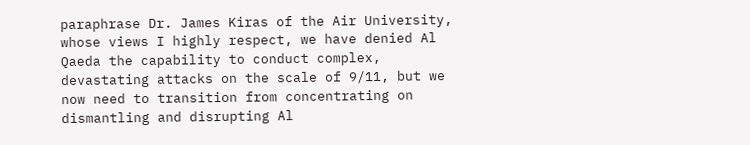paraphrase Dr. James Kiras of the Air University, whose views I highly respect, we have denied Al Qaeda the capability to conduct complex, devastating attacks on the scale of 9/11, but we now need to transition from concentrating on dismantling and disrupting Al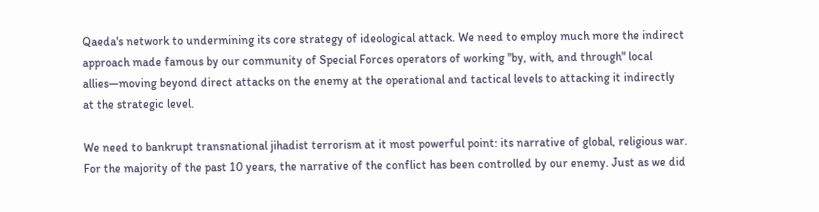Qaeda's network to undermining its core strategy of ideological attack. We need to employ much more the indirect approach made famous by our community of Special Forces operators of working "by, with, and through" local allies—moving beyond direct attacks on the enemy at the operational and tactical levels to attacking it indirectly at the strategic level.

We need to bankrupt transnational jihadist terrorism at it most powerful point: its narrative of global, religious war. For the majority of the past 10 years, the narrative of the conflict has been controlled by our enemy. Just as we did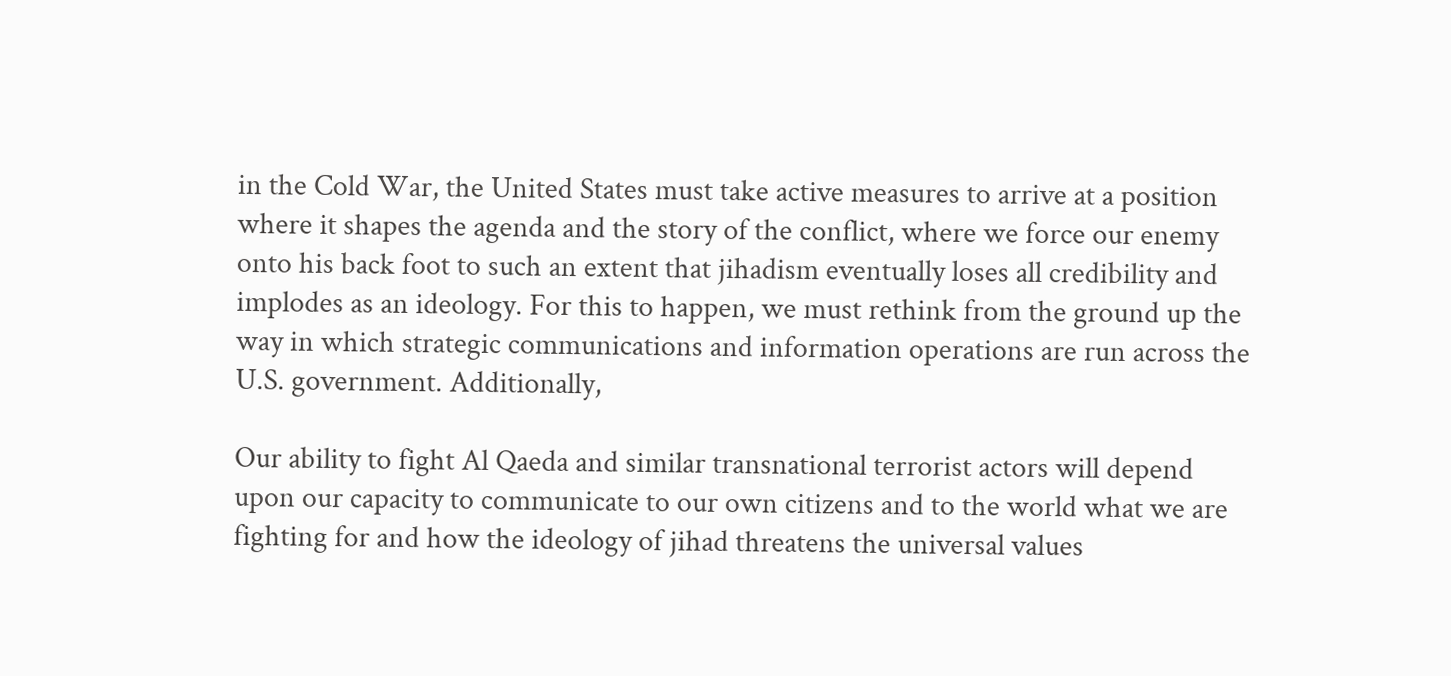in the Cold War, the United States must take active measures to arrive at a position where it shapes the agenda and the story of the conflict, where we force our enemy onto his back foot to such an extent that jihadism eventually loses all credibility and implodes as an ideology. For this to happen, we must rethink from the ground up the way in which strategic communications and information operations are run across the U.S. government. Additionally,

Our ability to fight Al Qaeda and similar transnational terrorist actors will depend upon our capacity to communicate to our own citizens and to the world what we are fighting for and how the ideology of jihad threatens the universal values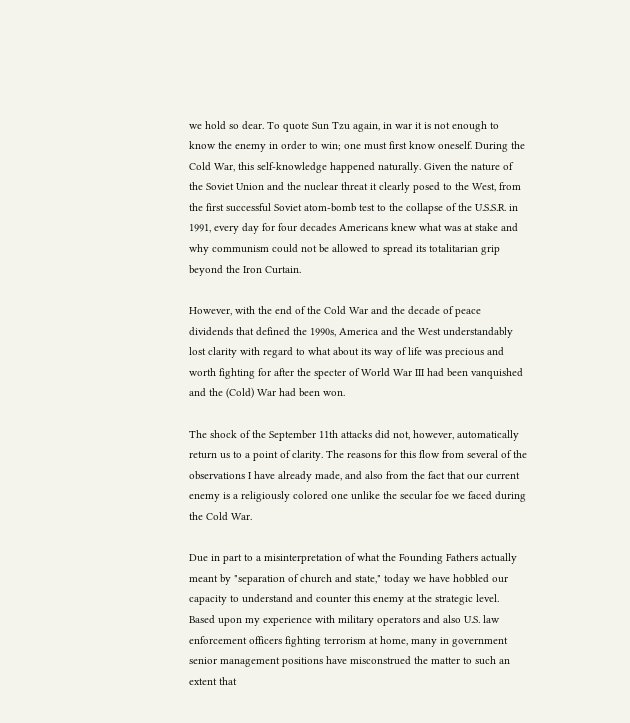we hold so dear. To quote Sun Tzu again, in war it is not enough to know the enemy in order to win; one must first know oneself. During the Cold War, this self-knowledge happened naturally. Given the nature of the Soviet Union and the nuclear threat it clearly posed to the West, from the first successful Soviet atom-bomb test to the collapse of the U.S.S.R. in 1991, every day for four decades Americans knew what was at stake and why communism could not be allowed to spread its totalitarian grip beyond the Iron Curtain.

However, with the end of the Cold War and the decade of peace dividends that defined the 1990s, America and the West understandably lost clarity with regard to what about its way of life was precious and worth fighting for after the specter of World War III had been vanquished and the (Cold) War had been won.

The shock of the September 11th attacks did not, however, automatically return us to a point of clarity. The reasons for this flow from several of the observations I have already made, and also from the fact that our current enemy is a religiously colored one unlike the secular foe we faced during the Cold War.

Due in part to a misinterpretation of what the Founding Fathers actually meant by "separation of church and state," today we have hobbled our capacity to understand and counter this enemy at the strategic level. Based upon my experience with military operators and also U.S. law enforcement officers fighting terrorism at home, many in government senior management positions have misconstrued the matter to such an extent that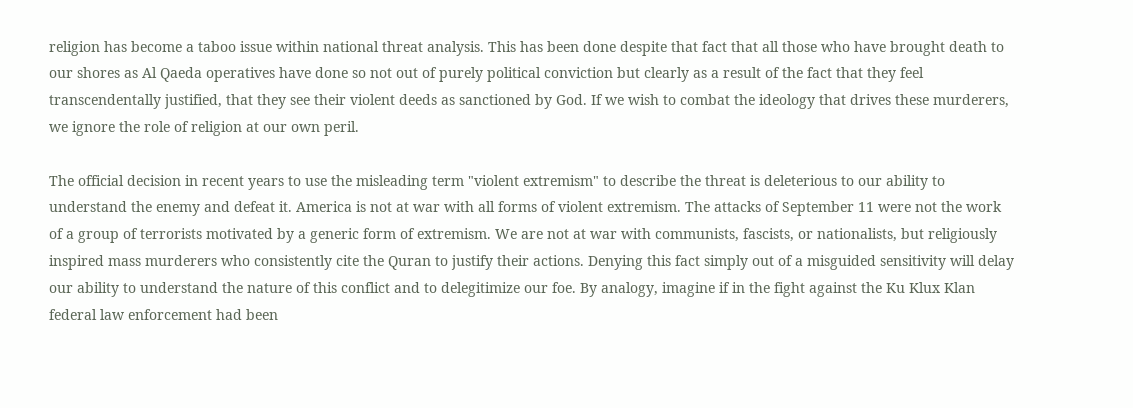religion has become a taboo issue within national threat analysis. This has been done despite that fact that all those who have brought death to our shores as Al Qaeda operatives have done so not out of purely political conviction but clearly as a result of the fact that they feel transcendentally justified, that they see their violent deeds as sanctioned by God. If we wish to combat the ideology that drives these murderers, we ignore the role of religion at our own peril.

The official decision in recent years to use the misleading term "violent extremism" to describe the threat is deleterious to our ability to understand the enemy and defeat it. America is not at war with all forms of violent extremism. The attacks of September 11 were not the work of a group of terrorists motivated by a generic form of extremism. We are not at war with communists, fascists, or nationalists, but religiously inspired mass murderers who consistently cite the Quran to justify their actions. Denying this fact simply out of a misguided sensitivity will delay our ability to understand the nature of this conflict and to delegitimize our foe. By analogy, imagine if in the fight against the Ku Klux Klan federal law enforcement had been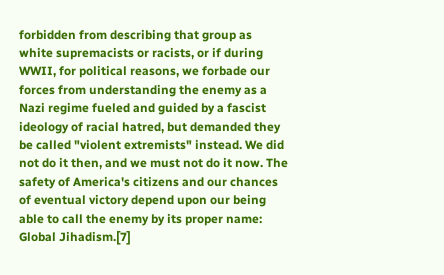forbidden from describing that group as white supremacists or racists, or if during WWII, for political reasons, we forbade our forces from understanding the enemy as a Nazi regime fueled and guided by a fascist ideology of racial hatred, but demanded they be called "violent extremists" instead. We did not do it then, and we must not do it now. The safety of America's citizens and our chances of eventual victory depend upon our being able to call the enemy by its proper name: Global Jihadism.[7]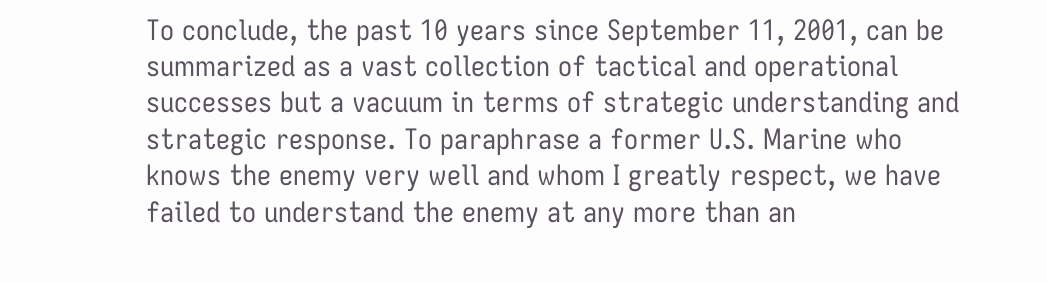To conclude, the past 10 years since September 11, 2001, can be summarized as a vast collection of tactical and operational successes but a vacuum in terms of strategic understanding and strategic response. To paraphrase a former U.S. Marine who knows the enemy very well and whom I greatly respect, we have failed to understand the enemy at any more than an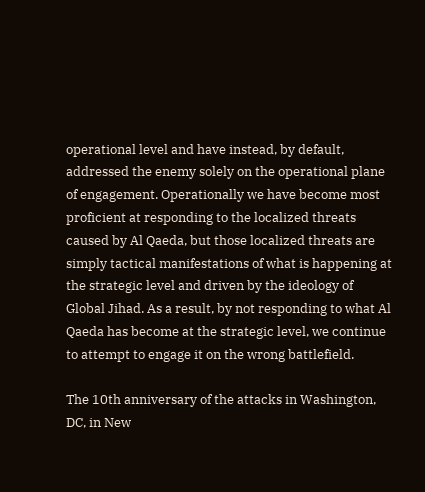operational level and have instead, by default, addressed the enemy solely on the operational plane of engagement. Operationally we have become most proficient at responding to the localized threats caused by Al Qaeda, but those localized threats are simply tactical manifestations of what is happening at the strategic level and driven by the ideology of Global Jihad. As a result, by not responding to what Al Qaeda has become at the strategic level, we continue to attempt to engage it on the wrong battlefield.

The 10th anniversary of the attacks in Washington, DC, in New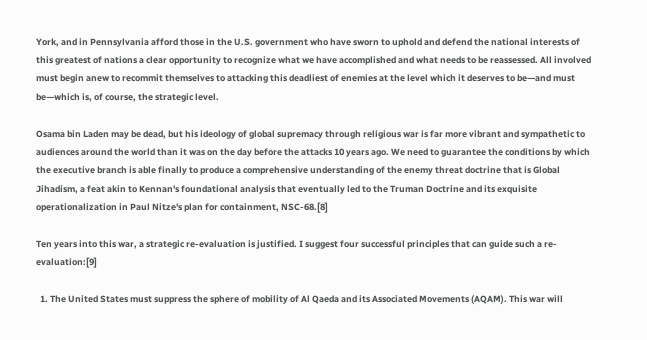York, and in Pennsylvania afford those in the U.S. government who have sworn to uphold and defend the national interests of this greatest of nations a clear opportunity to recognize what we have accomplished and what needs to be reassessed. All involved must begin anew to recommit themselves to attacking this deadliest of enemies at the level which it deserves to be—and must be—which is, of course, the strategic level.

Osama bin Laden may be dead, but his ideology of global supremacy through religious war is far more vibrant and sympathetic to audiences around the world than it was on the day before the attacks 10 years ago. We need to guarantee the conditions by which the executive branch is able finally to produce a comprehensive understanding of the enemy threat doctrine that is Global Jihadism, a feat akin to Kennan's foundational analysis that eventually led to the Truman Doctrine and its exquisite operationalization in Paul Nitze's plan for containment, NSC-68.[8]

Ten years into this war, a strategic re-evaluation is justified. I suggest four successful principles that can guide such a re-evaluation:[9]

  1. The United States must suppress the sphere of mobility of Al Qaeda and its Associated Movements (AQAM). This war will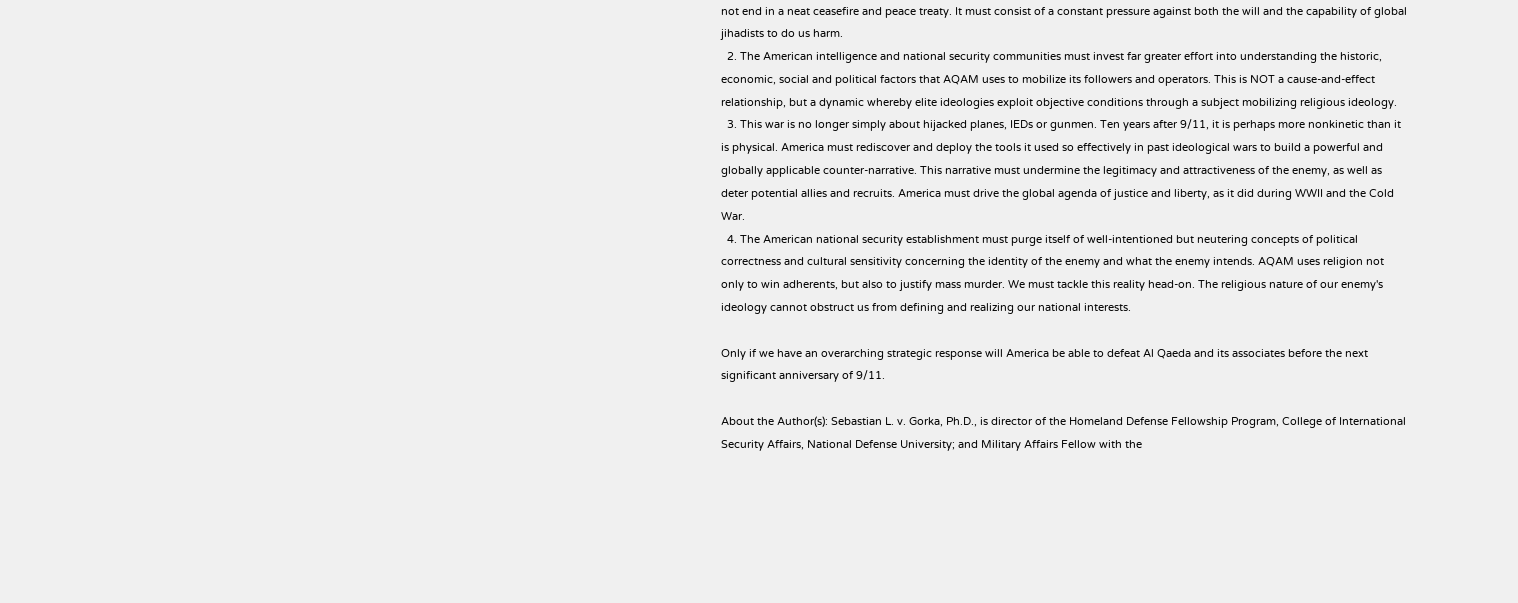not end in a neat ceasefire and peace treaty. It must consist of a constant pressure against both the will and the capability of global jihadists to do us harm.
  2. The American intelligence and national security communities must invest far greater effort into understanding the historic, economic, social and political factors that AQAM uses to mobilize its followers and operators. This is NOT a cause-and-effect relationship, but a dynamic whereby elite ideologies exploit objective conditions through a subject mobilizing religious ideology.
  3. This war is no longer simply about hijacked planes, IEDs or gunmen. Ten years after 9/11, it is perhaps more nonkinetic than it is physical. America must rediscover and deploy the tools it used so effectively in past ideological wars to build a powerful and globally applicable counter-narrative. This narrative must undermine the legitimacy and attractiveness of the enemy, as well as deter potential allies and recruits. America must drive the global agenda of justice and liberty, as it did during WWII and the Cold War.
  4. The American national security establishment must purge itself of well-intentioned but neutering concepts of political correctness and cultural sensitivity concerning the identity of the enemy and what the enemy intends. AQAM uses religion not only to win adherents, but also to justify mass murder. We must tackle this reality head-on. The religious nature of our enemy's ideology cannot obstruct us from defining and realizing our national interests.

Only if we have an overarching strategic response will America be able to defeat Al Qaeda and its associates before the next significant anniversary of 9/11.

About the Author(s): Sebastian L. v. Gorka, Ph.D., is director of the Homeland Defense Fellowship Program, College of International Security Affairs, National Defense University; and Military Affairs Fellow with the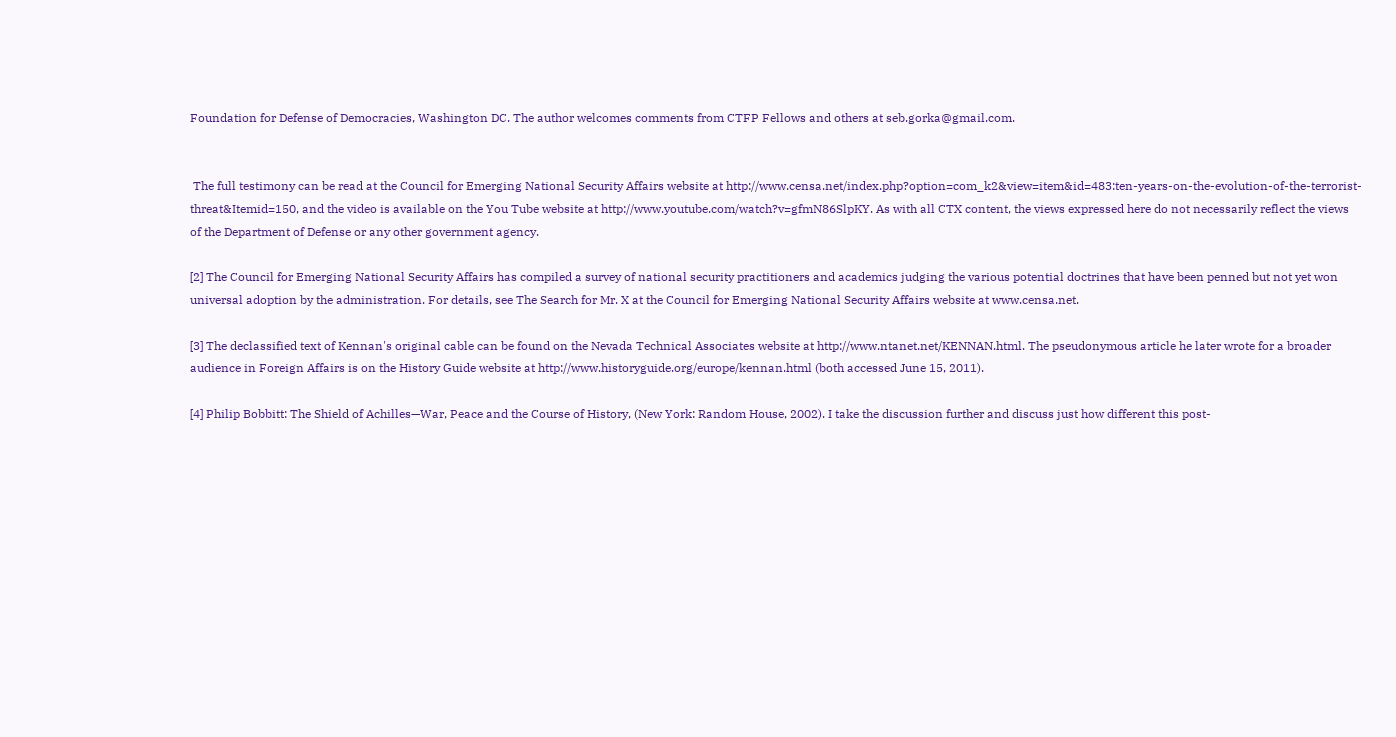Foundation for Defense of Democracies, Washington DC. The author welcomes comments from CTFP Fellows and others at seb.gorka@gmail.com.


 The full testimony can be read at the Council for Emerging National Security Affairs website at http://www.censa.net/index.php?option=com_k2&view=item&id=483:ten-years-on-the-evolution-of-the-terrorist-threat&Itemid=150, and the video is available on the You Tube website at http://www.youtube.com/watch?v=gfmN86SlpKY. As with all CTX content, the views expressed here do not necessarily reflect the views of the Department of Defense or any other government agency.

[2] The Council for Emerging National Security Affairs has compiled a survey of national security practitioners and academics judging the various potential doctrines that have been penned but not yet won universal adoption by the administration. For details, see The Search for Mr. X at the Council for Emerging National Security Affairs website at www.censa.net.

[3] The declassified text of Kennan's original cable can be found on the Nevada Technical Associates website at http://www.ntanet.net/KENNAN.html. The pseudonymous article he later wrote for a broader audience in Foreign Affairs is on the History Guide website at http://www.historyguide.org/europe/kennan.html (both accessed June 15, 2011).

[4] Philip Bobbitt: The Shield of Achilles—War, Peace and the Course of History, (New York: Random House, 2002). I take the discussion further and discuss just how different this post-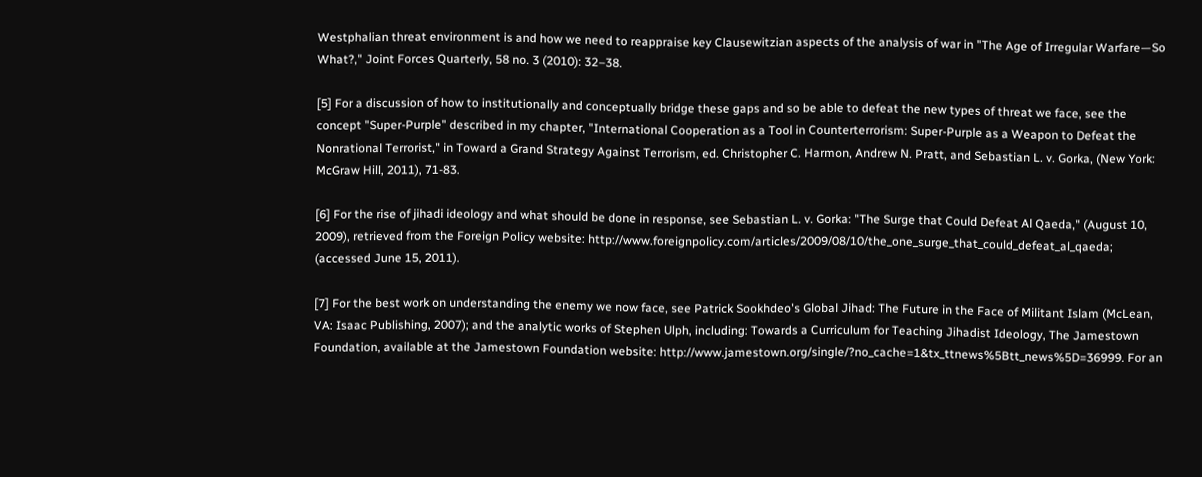Westphalian threat environment is and how we need to reappraise key Clausewitzian aspects of the analysis of war in "The Age of Irregular Warfare—So What?," Joint Forces Quarterly, 58 no. 3 (2010): 32–38.

[5] For a discussion of how to institutionally and conceptually bridge these gaps and so be able to defeat the new types of threat we face, see the concept "Super-Purple" described in my chapter, "International Cooperation as a Tool in Counterterrorism: Super-Purple as a Weapon to Defeat the Nonrational Terrorist," in Toward a Grand Strategy Against Terrorism, ed. Christopher C. Harmon, Andrew N. Pratt, and Sebastian L. v. Gorka, (New York: McGraw Hill, 2011), 71-83.

[6] For the rise of jihadi ideology and what should be done in response, see Sebastian L. v. Gorka: "The Surge that Could Defeat Al Qaeda," (August 10, 2009), retrieved from the Foreign Policy website: http://www.foreignpolicy.com/articles/2009/08/10/the_one_surge_that_could_defeat_al_qaeda; (accessed June 15, 2011).

[7] For the best work on understanding the enemy we now face, see Patrick Sookhdeo's Global Jihad: The Future in the Face of Militant Islam (McLean, VA: Isaac Publishing, 2007); and the analytic works of Stephen Ulph, including: Towards a Curriculum for Teaching Jihadist Ideology, The Jamestown Foundation, available at the Jamestown Foundation website: http://www.jamestown.org/single/?no_cache=1&tx_ttnews%5Btt_news%5D=36999. For an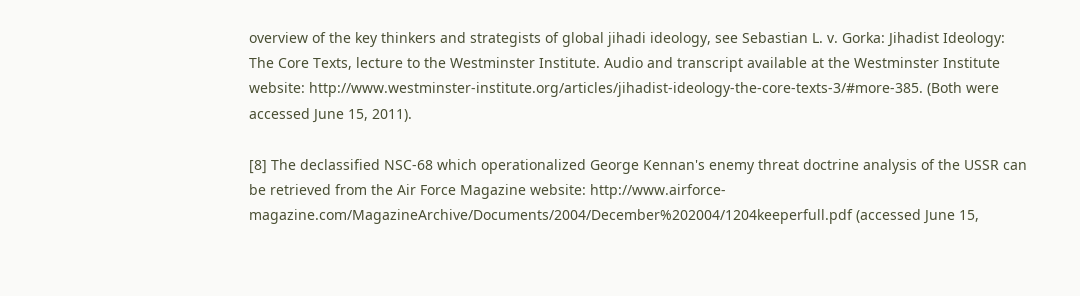overview of the key thinkers and strategists of global jihadi ideology, see Sebastian L. v. Gorka: Jihadist Ideology: The Core Texts, lecture to the Westminster Institute. Audio and transcript available at the Westminster Institute website: http://www.westminster-institute.org/articles/jihadist-ideology-the-core-texts-3/#more-385. (Both were accessed June 15, 2011).

[8] The declassified NSC-68 which operationalized George Kennan's enemy threat doctrine analysis of the USSR can be retrieved from the Air Force Magazine website: http://www.airforce-magazine.com/MagazineArchive/Documents/2004/December%202004/1204keeperfull.pdf (accessed June 15,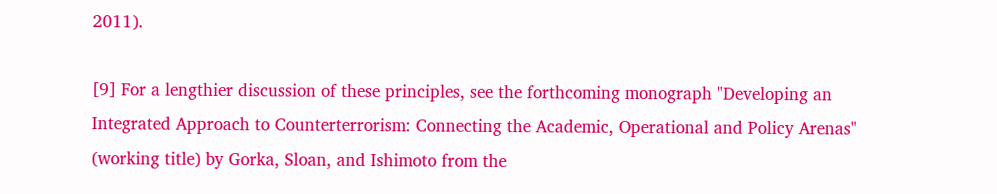2011).

[9] For a lengthier discussion of these principles, see the forthcoming monograph "Developing an Integrated Approach to Counterterrorism: Connecting the Academic, Operational and Policy Arenas" (working title) by Gorka, Sloan, and Ishimoto from the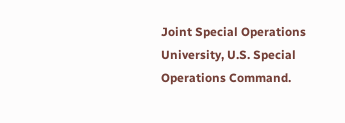Joint Special Operations University, U.S. Special Operations Command.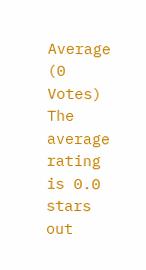Average (0 Votes)
The average rating is 0.0 stars out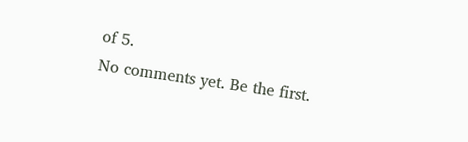of 5.
No comments yet. Be the first.